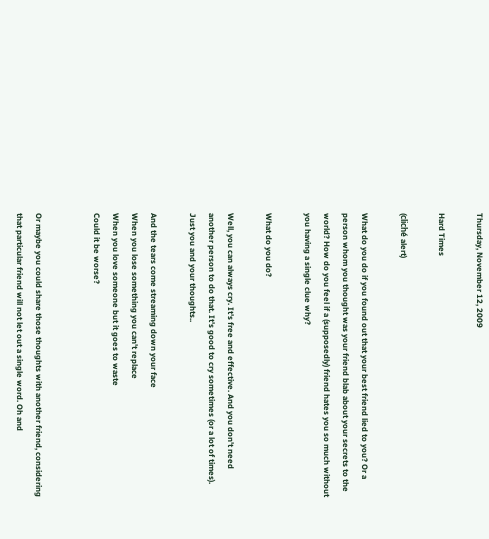Thursday, November 12, 2009

Hard Times

(cliché alert)

What do you do if you found out that your best friend lied to you? Or a person whom you thought was your friend blab about your secrets to the world? How do you feel if a (supposedly) friend hates you so much without you having a single clue why?

What do you do?

Well, you can always cry. It's free and effective. And you don't need another person to do that. It's good to cry sometimes (or a lot of times). Just you and your thoughts..

And the tears come streaming down your face
When you lose something you can't replace
When you love someone but it goes to waste
Could it be worse?


Or maybe you could share those thoughts with another friend, considering that particular friend will not let out a single word. Oh and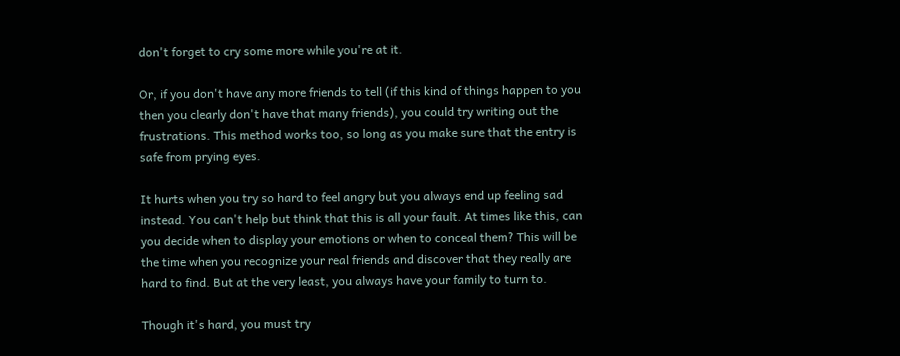don't forget to cry some more while you're at it.

Or, if you don't have any more friends to tell (if this kind of things happen to you then you clearly don't have that many friends), you could try writing out the frustrations. This method works too, so long as you make sure that the entry is safe from prying eyes.

It hurts when you try so hard to feel angry but you always end up feeling sad instead. You can't help but think that this is all your fault. At times like this, can you decide when to display your emotions or when to conceal them? This will be the time when you recognize your real friends and discover that they really are hard to find. But at the very least, you always have your family to turn to.

Though it's hard, you must try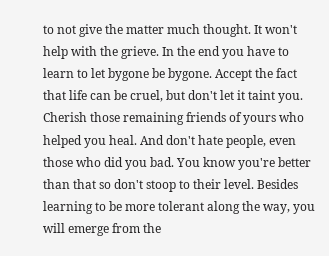to not give the matter much thought. It won't help with the grieve. In the end you have to learn to let bygone be bygone. Accept the fact that life can be cruel, but don't let it taint you. Cherish those remaining friends of yours who helped you heal. And don't hate people, even those who did you bad. You know you're better than that so don't stoop to their level. Besides learning to be more tolerant along the way, you will emerge from the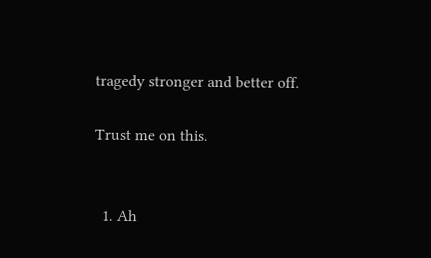tragedy stronger and better off.

Trust me on this.


  1. Ah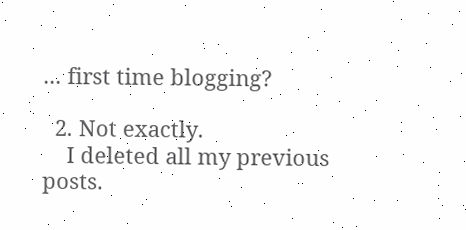... first time blogging?

  2. Not exactly.
    I deleted all my previous posts.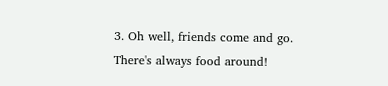3. Oh well, friends come and go. There's always food around!